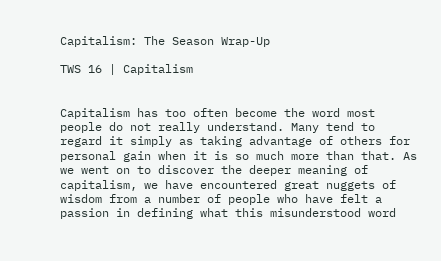Capitalism: The Season Wrap-Up

TWS 16 | Capitalism


Capitalism has too often become the word most people do not really understand. Many tend to regard it simply as taking advantage of others for personal gain when it is so much more than that. As we went on to discover the deeper meaning of capitalism, we have encountered great nuggets of wisdom from a number of people who have felt a passion in defining what this misunderstood word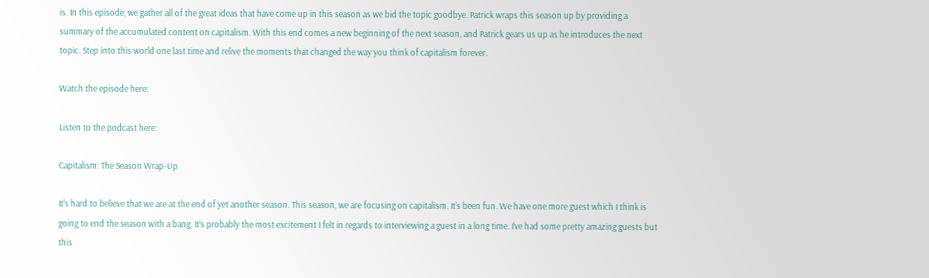is. In this episode, we gather all of the great ideas that have come up in this season as we bid the topic goodbye. Patrick wraps this season up by providing a summary of the accumulated content on capitalism. With this end comes a new beginning of the next season, and Patrick gears us up as he introduces the next topic. Step into this world one last time and relive the moments that changed the way you think of capitalism forever.

Watch the episode here:

Listen to the podcast here:

Capitalism: The Season Wrap-Up

It’s hard to believe that we are at the end of yet another season. This season, we are focusing on capitalism. It’s been fun. We have one more guest which I think is going to end the season with a bang. It’s probably the most excitement I felt in regards to interviewing a guest in a long time. I’ve had some pretty amazing guests but this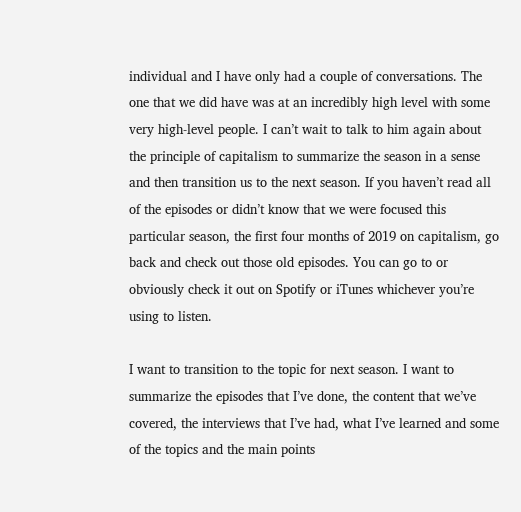individual and I have only had a couple of conversations. The one that we did have was at an incredibly high level with some very high-level people. I can’t wait to talk to him again about the principle of capitalism to summarize the season in a sense and then transition us to the next season. If you haven’t read all of the episodes or didn’t know that we were focused this particular season, the first four months of 2019 on capitalism, go back and check out those old episodes. You can go to or obviously check it out on Spotify or iTunes whichever you’re using to listen.

I want to transition to the topic for next season. I want to summarize the episodes that I’ve done, the content that we’ve covered, the interviews that I’ve had, what I’ve learned and some of the topics and the main points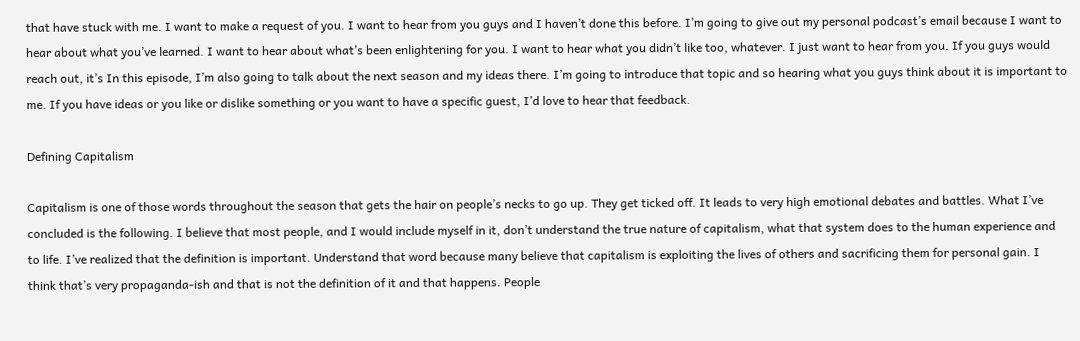that have stuck with me. I want to make a request of you. I want to hear from you guys and I haven’t done this before. I’m going to give out my personal podcast’s email because I want to hear about what you’ve learned. I want to hear about what’s been enlightening for you. I want to hear what you didn’t like too, whatever. I just want to hear from you. If you guys would reach out, it’s In this episode, I’m also going to talk about the next season and my ideas there. I’m going to introduce that topic and so hearing what you guys think about it is important to me. If you have ideas or you like or dislike something or you want to have a specific guest, I’d love to hear that feedback.

Defining Capitalism

Capitalism is one of those words throughout the season that gets the hair on people’s necks to go up. They get ticked off. It leads to very high emotional debates and battles. What I’ve concluded is the following. I believe that most people, and I would include myself in it, don’t understand the true nature of capitalism, what that system does to the human experience and to life. I’ve realized that the definition is important. Understand that word because many believe that capitalism is exploiting the lives of others and sacrificing them for personal gain. I think that’s very propaganda-ish and that is not the definition of it and that happens. People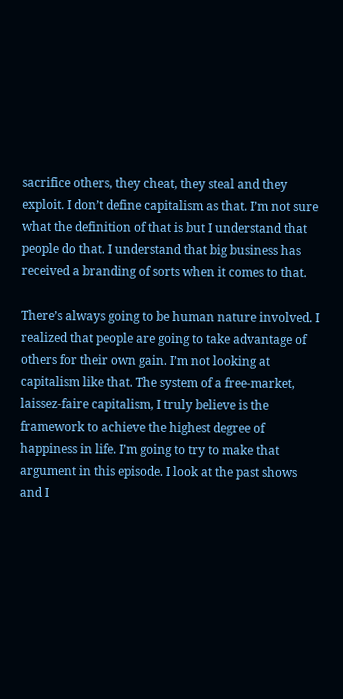sacrifice others, they cheat, they steal and they exploit. I don’t define capitalism as that. I’m not sure what the definition of that is but I understand that people do that. I understand that big business has received a branding of sorts when it comes to that.

There’s always going to be human nature involved. I realized that people are going to take advantage of others for their own gain. I’m not looking at capitalism like that. The system of a free-market, laissez-faire capitalism, I truly believe is the framework to achieve the highest degree of happiness in life. I’m going to try to make that argument in this episode. I look at the past shows and I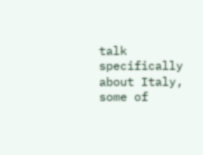talk specifically about Italy, some of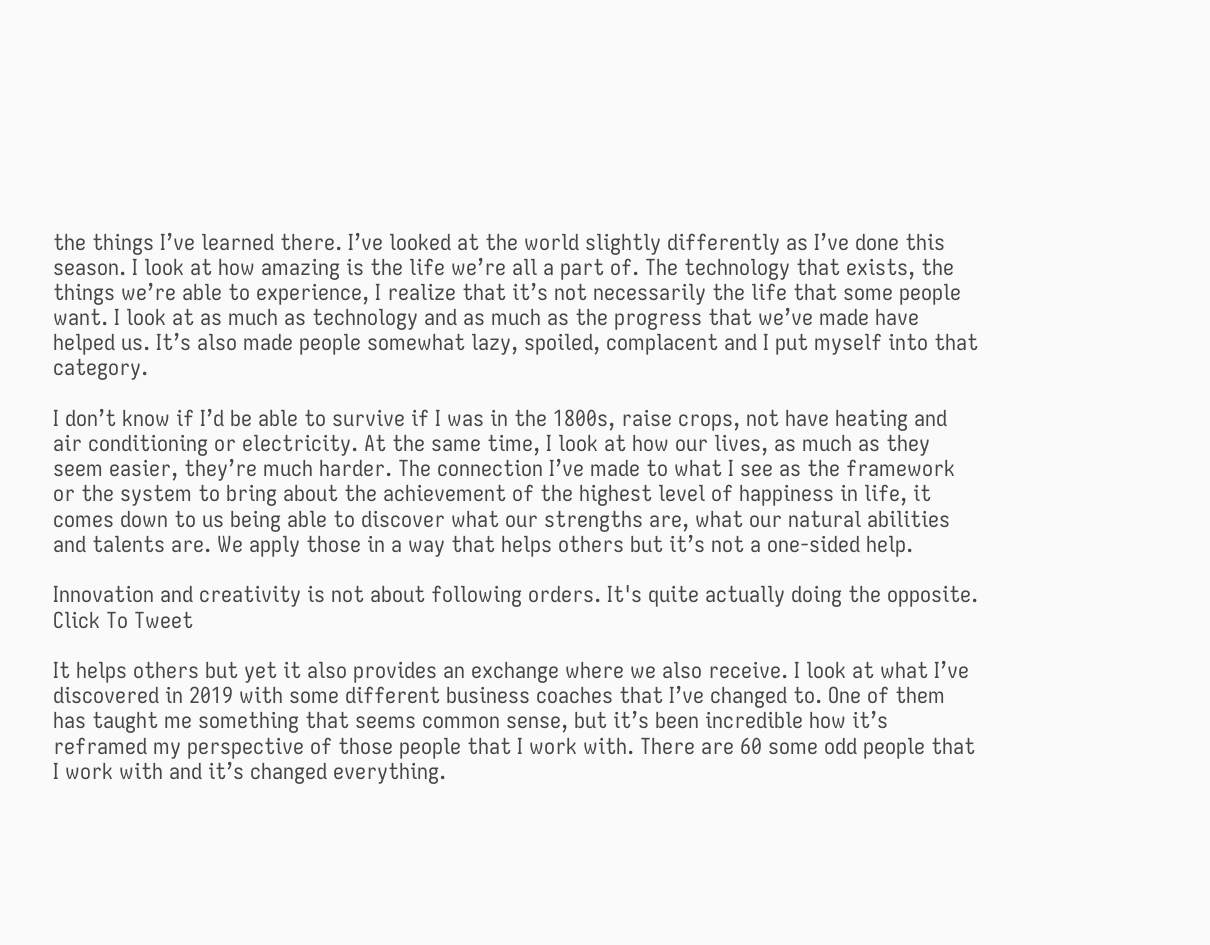the things I’ve learned there. I’ve looked at the world slightly differently as I’ve done this season. I look at how amazing is the life we’re all a part of. The technology that exists, the things we’re able to experience, I realize that it’s not necessarily the life that some people want. I look at as much as technology and as much as the progress that we’ve made have helped us. It’s also made people somewhat lazy, spoiled, complacent and I put myself into that category.

I don’t know if I’d be able to survive if I was in the 1800s, raise crops, not have heating and air conditioning or electricity. At the same time, I look at how our lives, as much as they seem easier, they’re much harder. The connection I’ve made to what I see as the framework or the system to bring about the achievement of the highest level of happiness in life, it comes down to us being able to discover what our strengths are, what our natural abilities and talents are. We apply those in a way that helps others but it’s not a one-sided help.

Innovation and creativity is not about following orders. It's quite actually doing the opposite. Click To Tweet

It helps others but yet it also provides an exchange where we also receive. I look at what I’ve discovered in 2019 with some different business coaches that I’ve changed to. One of them has taught me something that seems common sense, but it’s been incredible how it’s reframed my perspective of those people that I work with. There are 60 some odd people that I work with and it’s changed everything.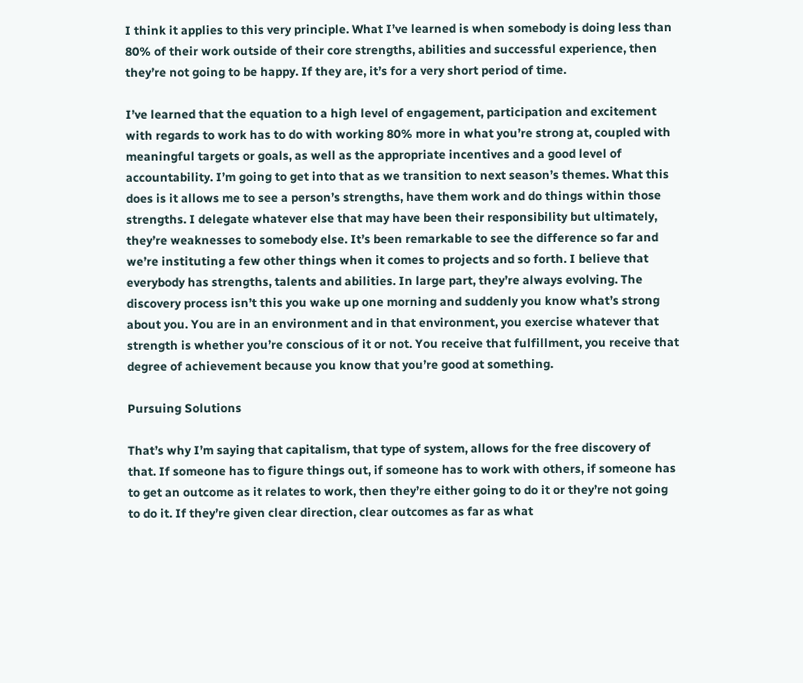I think it applies to this very principle. What I’ve learned is when somebody is doing less than 80% of their work outside of their core strengths, abilities and successful experience, then they’re not going to be happy. If they are, it’s for a very short period of time.

I’ve learned that the equation to a high level of engagement, participation and excitement with regards to work has to do with working 80% more in what you’re strong at, coupled with meaningful targets or goals, as well as the appropriate incentives and a good level of accountability. I’m going to get into that as we transition to next season’s themes. What this does is it allows me to see a person’s strengths, have them work and do things within those strengths. I delegate whatever else that may have been their responsibility but ultimately, they’re weaknesses to somebody else. It’s been remarkable to see the difference so far and we’re instituting a few other things when it comes to projects and so forth. I believe that everybody has strengths, talents and abilities. In large part, they’re always evolving. The discovery process isn’t this you wake up one morning and suddenly you know what’s strong about you. You are in an environment and in that environment, you exercise whatever that strength is whether you’re conscious of it or not. You receive that fulfillment, you receive that degree of achievement because you know that you’re good at something.

Pursuing Solutions

That’s why I’m saying that capitalism, that type of system, allows for the free discovery of that. If someone has to figure things out, if someone has to work with others, if someone has to get an outcome as it relates to work, then they’re either going to do it or they’re not going to do it. If they’re given clear direction, clear outcomes as far as what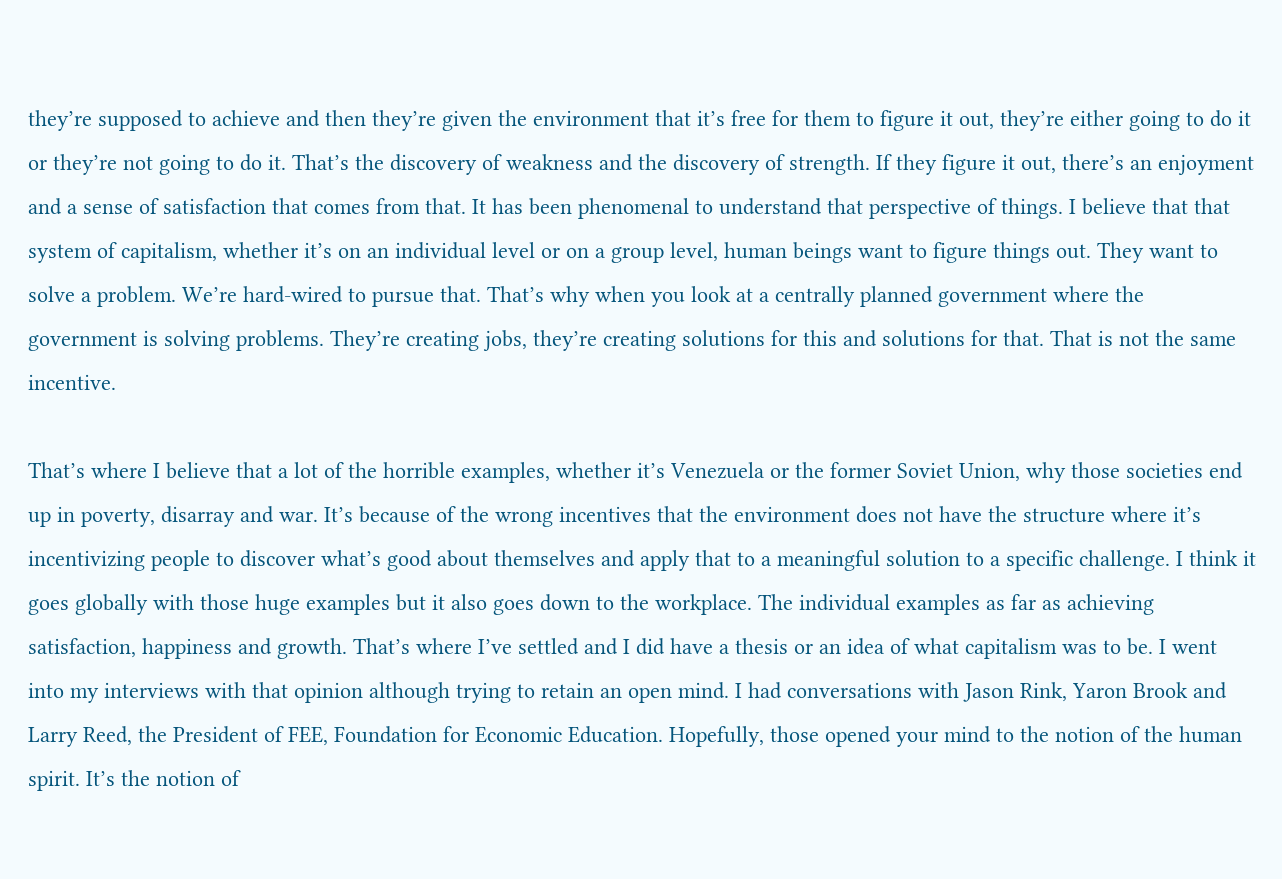they’re supposed to achieve and then they’re given the environment that it’s free for them to figure it out, they’re either going to do it or they’re not going to do it. That’s the discovery of weakness and the discovery of strength. If they figure it out, there’s an enjoyment and a sense of satisfaction that comes from that. It has been phenomenal to understand that perspective of things. I believe that that system of capitalism, whether it’s on an individual level or on a group level, human beings want to figure things out. They want to solve a problem. We’re hard-wired to pursue that. That’s why when you look at a centrally planned government where the government is solving problems. They’re creating jobs, they’re creating solutions for this and solutions for that. That is not the same incentive.

That’s where I believe that a lot of the horrible examples, whether it’s Venezuela or the former Soviet Union, why those societies end up in poverty, disarray and war. It’s because of the wrong incentives that the environment does not have the structure where it’s incentivizing people to discover what’s good about themselves and apply that to a meaningful solution to a specific challenge. I think it goes globally with those huge examples but it also goes down to the workplace. The individual examples as far as achieving satisfaction, happiness and growth. That’s where I’ve settled and I did have a thesis or an idea of what capitalism was to be. I went into my interviews with that opinion although trying to retain an open mind. I had conversations with Jason Rink, Yaron Brook and Larry Reed, the President of FEE, Foundation for Economic Education. Hopefully, those opened your mind to the notion of the human spirit. It’s the notion of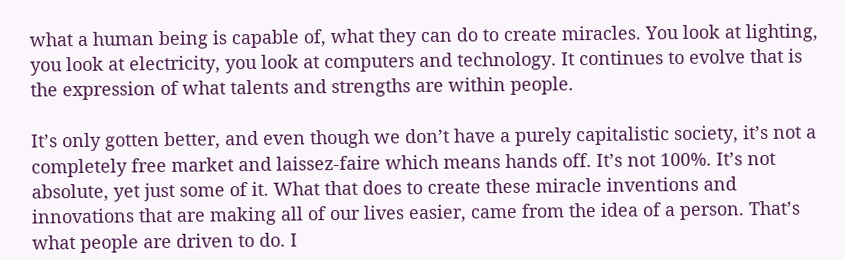what a human being is capable of, what they can do to create miracles. You look at lighting, you look at electricity, you look at computers and technology. It continues to evolve that is the expression of what talents and strengths are within people.

It’s only gotten better, and even though we don’t have a purely capitalistic society, it’s not a completely free market and laissez-faire which means hands off. It’s not 100%. It’s not absolute, yet just some of it. What that does to create these miracle inventions and innovations that are making all of our lives easier, came from the idea of a person. That’s what people are driven to do. I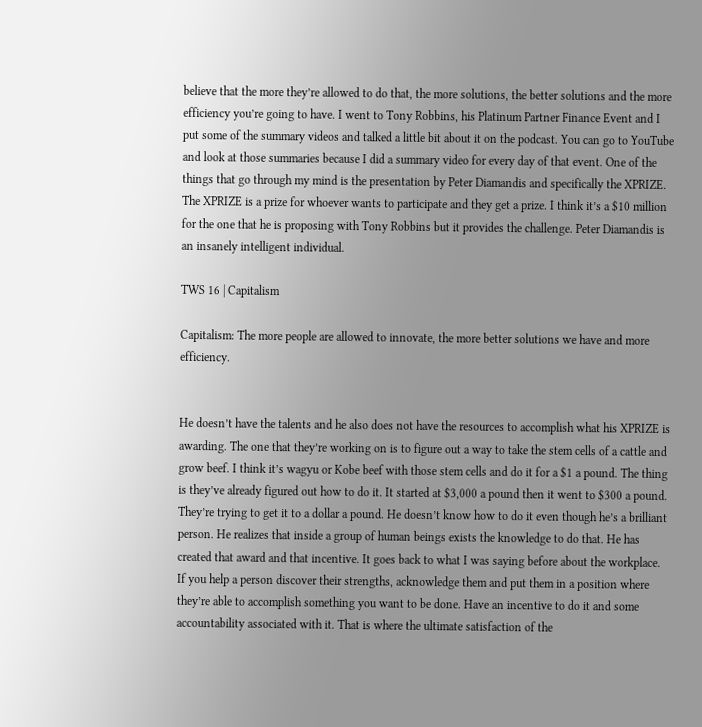believe that the more they’re allowed to do that, the more solutions, the better solutions and the more efficiency you’re going to have. I went to Tony Robbins, his Platinum Partner Finance Event and I put some of the summary videos and talked a little bit about it on the podcast. You can go to YouTube and look at those summaries because I did a summary video for every day of that event. One of the things that go through my mind is the presentation by Peter Diamandis and specifically the XPRIZE. The XPRIZE is a prize for whoever wants to participate and they get a prize. I think it’s a $10 million for the one that he is proposing with Tony Robbins but it provides the challenge. Peter Diamandis is an insanely intelligent individual.

TWS 16 | Capitalism

Capitalism: The more people are allowed to innovate, the more better solutions we have and more efficiency.


He doesn’t have the talents and he also does not have the resources to accomplish what his XPRIZE is awarding. The one that they’re working on is to figure out a way to take the stem cells of a cattle and grow beef. I think it’s wagyu or Kobe beef with those stem cells and do it for a $1 a pound. The thing is they’ve already figured out how to do it. It started at $3,000 a pound then it went to $300 a pound. They’re trying to get it to a dollar a pound. He doesn’t know how to do it even though he’s a brilliant person. He realizes that inside a group of human beings exists the knowledge to do that. He has created that award and that incentive. It goes back to what I was saying before about the workplace. If you help a person discover their strengths, acknowledge them and put them in a position where they’re able to accomplish something you want to be done. Have an incentive to do it and some accountability associated with it. That is where the ultimate satisfaction of the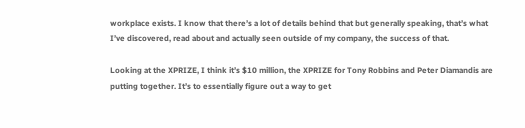workplace exists. I know that there’s a lot of details behind that but generally speaking, that’s what I’ve discovered, read about and actually seen outside of my company, the success of that.

Looking at the XPRIZE, I think it’s $10 million, the XPRIZE for Tony Robbins and Peter Diamandis are putting together. It’s to essentially figure out a way to get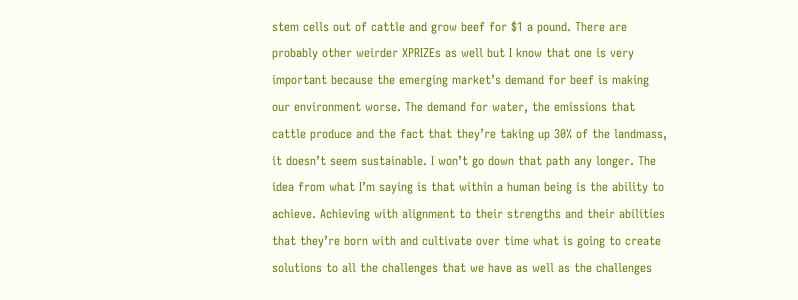stem cells out of cattle and grow beef for $1 a pound. There are probably other weirder XPRIZEs as well but I know that one is very important because the emerging market’s demand for beef is making our environment worse. The demand for water, the emissions that cattle produce and the fact that they’re taking up 30% of the landmass, it doesn’t seem sustainable. I won’t go down that path any longer. The idea from what I’m saying is that within a human being is the ability to achieve. Achieving with alignment to their strengths and their abilities that they’re born with and cultivate over time what is going to create solutions to all the challenges that we have as well as the challenges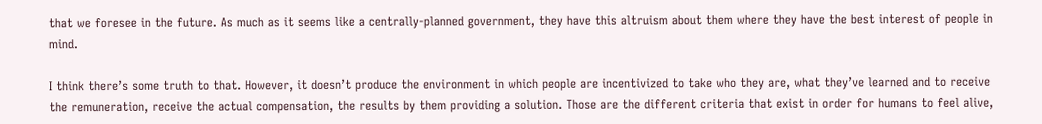that we foresee in the future. As much as it seems like a centrally-planned government, they have this altruism about them where they have the best interest of people in mind.

I think there’s some truth to that. However, it doesn’t produce the environment in which people are incentivized to take who they are, what they’ve learned and to receive the remuneration, receive the actual compensation, the results by them providing a solution. Those are the different criteria that exist in order for humans to feel alive,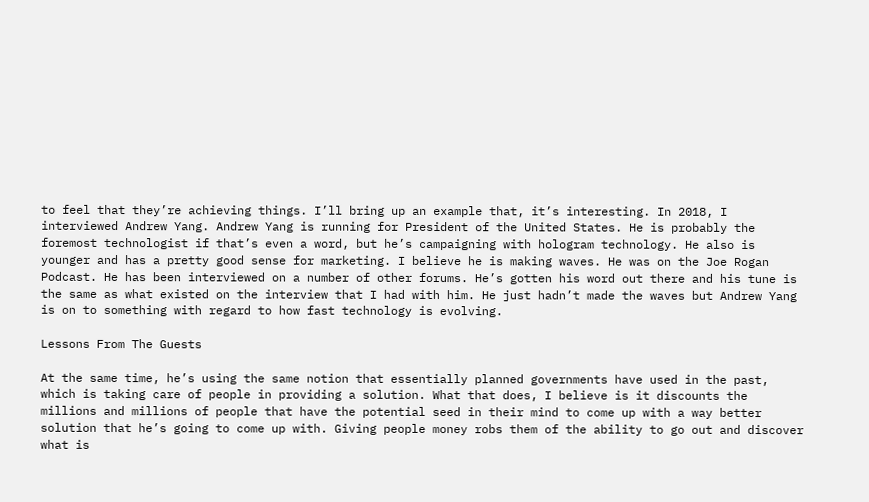to feel that they’re achieving things. I’ll bring up an example that, it’s interesting. In 2018, I interviewed Andrew Yang. Andrew Yang is running for President of the United States. He is probably the foremost technologist if that’s even a word, but he’s campaigning with hologram technology. He also is younger and has a pretty good sense for marketing. I believe he is making waves. He was on the Joe Rogan Podcast. He has been interviewed on a number of other forums. He’s gotten his word out there and his tune is the same as what existed on the interview that I had with him. He just hadn’t made the waves but Andrew Yang is on to something with regard to how fast technology is evolving.

Lessons From The Guests

At the same time, he’s using the same notion that essentially planned governments have used in the past, which is taking care of people in providing a solution. What that does, I believe is it discounts the millions and millions of people that have the potential seed in their mind to come up with a way better solution that he’s going to come up with. Giving people money robs them of the ability to go out and discover what is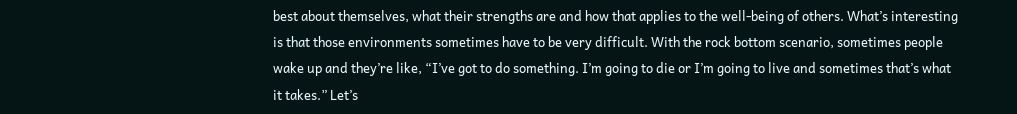best about themselves, what their strengths are and how that applies to the well-being of others. What’s interesting is that those environments sometimes have to be very difficult. With the rock bottom scenario, sometimes people wake up and they’re like, “I’ve got to do something. I’m going to die or I’m going to live and sometimes that’s what it takes.” Let’s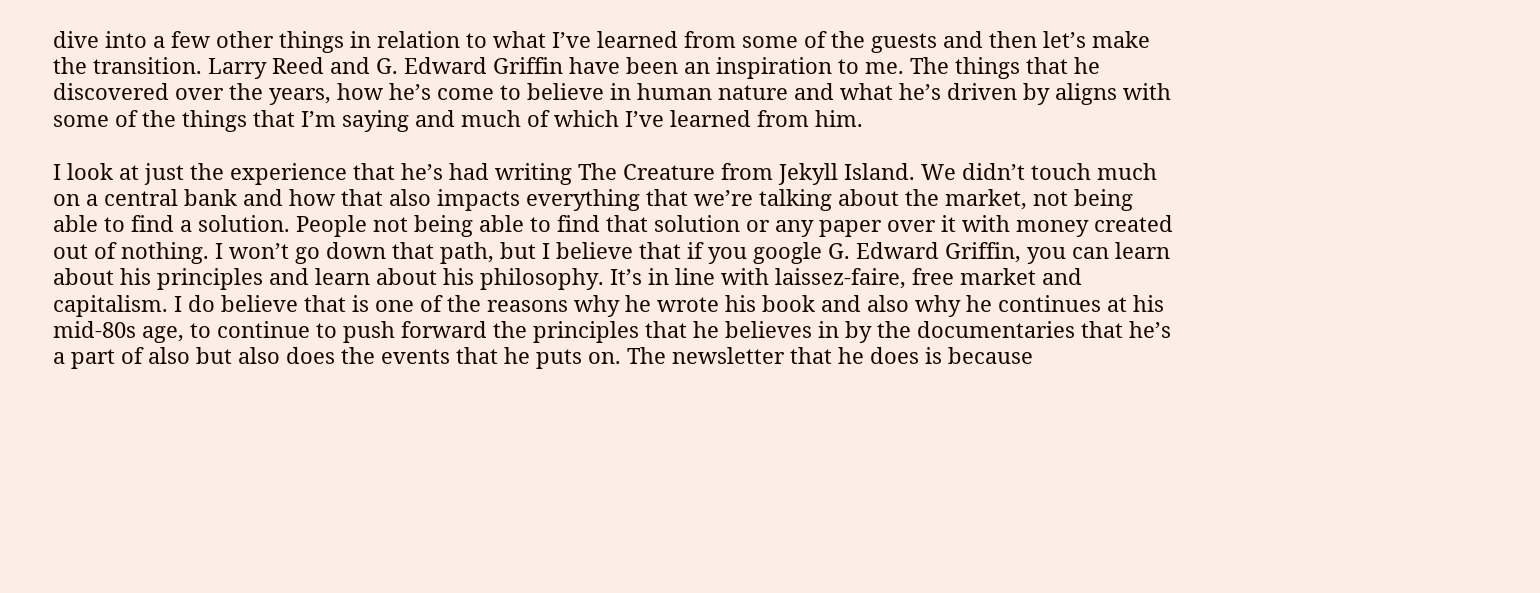dive into a few other things in relation to what I’ve learned from some of the guests and then let’s make the transition. Larry Reed and G. Edward Griffin have been an inspiration to me. The things that he discovered over the years, how he’s come to believe in human nature and what he’s driven by aligns with some of the things that I’m saying and much of which I’ve learned from him.

I look at just the experience that he’s had writing The Creature from Jekyll Island. We didn’t touch much on a central bank and how that also impacts everything that we’re talking about the market, not being able to find a solution. People not being able to find that solution or any paper over it with money created out of nothing. I won’t go down that path, but I believe that if you google G. Edward Griffin, you can learn about his principles and learn about his philosophy. It’s in line with laissez-faire, free market and capitalism. I do believe that is one of the reasons why he wrote his book and also why he continues at his mid-80s age, to continue to push forward the principles that he believes in by the documentaries that he’s a part of also but also does the events that he puts on. The newsletter that he does is because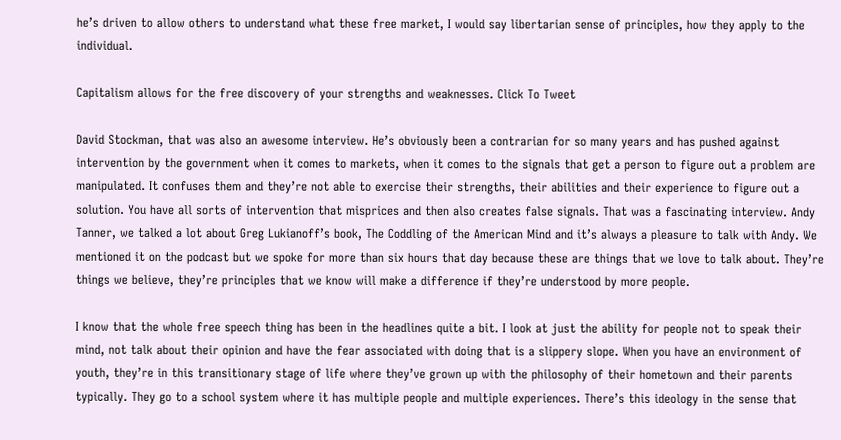he’s driven to allow others to understand what these free market, I would say libertarian sense of principles, how they apply to the individual.

Capitalism allows for the free discovery of your strengths and weaknesses. Click To Tweet

David Stockman, that was also an awesome interview. He’s obviously been a contrarian for so many years and has pushed against intervention by the government when it comes to markets, when it comes to the signals that get a person to figure out a problem are manipulated. It confuses them and they’re not able to exercise their strengths, their abilities and their experience to figure out a solution. You have all sorts of intervention that misprices and then also creates false signals. That was a fascinating interview. Andy Tanner, we talked a lot about Greg Lukianoff’s book, The Coddling of the American Mind and it’s always a pleasure to talk with Andy. We mentioned it on the podcast but we spoke for more than six hours that day because these are things that we love to talk about. They’re things we believe, they’re principles that we know will make a difference if they’re understood by more people.

I know that the whole free speech thing has been in the headlines quite a bit. I look at just the ability for people not to speak their mind, not talk about their opinion and have the fear associated with doing that is a slippery slope. When you have an environment of youth, they’re in this transitionary stage of life where they’ve grown up with the philosophy of their hometown and their parents typically. They go to a school system where it has multiple people and multiple experiences. There’s this ideology in the sense that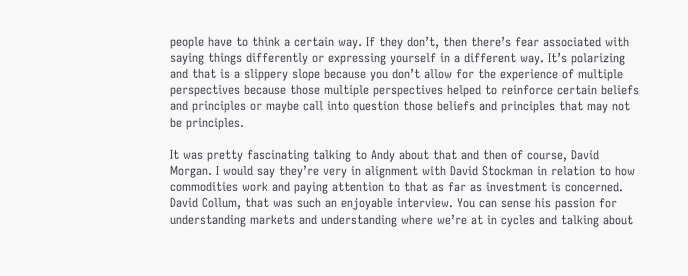people have to think a certain way. If they don’t, then there’s fear associated with saying things differently or expressing yourself in a different way. It’s polarizing and that is a slippery slope because you don’t allow for the experience of multiple perspectives because those multiple perspectives helped to reinforce certain beliefs and principles or maybe call into question those beliefs and principles that may not be principles.

It was pretty fascinating talking to Andy about that and then of course, David Morgan. I would say they’re very in alignment with David Stockman in relation to how commodities work and paying attention to that as far as investment is concerned. David Collum, that was such an enjoyable interview. You can sense his passion for understanding markets and understanding where we’re at in cycles and talking about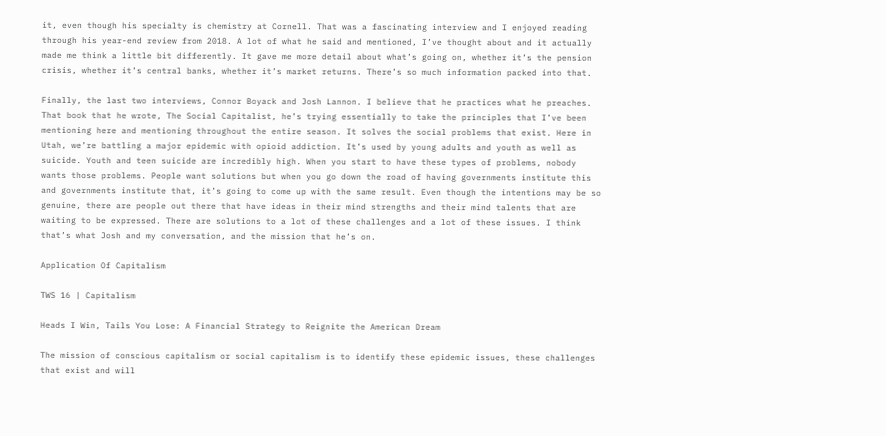it, even though his specialty is chemistry at Cornell. That was a fascinating interview and I enjoyed reading through his year-end review from 2018. A lot of what he said and mentioned, I’ve thought about and it actually made me think a little bit differently. It gave me more detail about what’s going on, whether it’s the pension crisis, whether it’s central banks, whether it’s market returns. There’s so much information packed into that.

Finally, the last two interviews, Connor Boyack and Josh Lannon. I believe that he practices what he preaches. That book that he wrote, The Social Capitalist, he’s trying essentially to take the principles that I’ve been mentioning here and mentioning throughout the entire season. It solves the social problems that exist. Here in Utah, we’re battling a major epidemic with opioid addiction. It’s used by young adults and youth as well as suicide. Youth and teen suicide are incredibly high. When you start to have these types of problems, nobody wants those problems. People want solutions but when you go down the road of having governments institute this and governments institute that, it’s going to come up with the same result. Even though the intentions may be so genuine, there are people out there that have ideas in their mind strengths and their mind talents that are waiting to be expressed. There are solutions to a lot of these challenges and a lot of these issues. I think that’s what Josh and my conversation, and the mission that he’s on.

Application Of Capitalism

TWS 16 | Capitalism

Heads I Win, Tails You Lose: A Financial Strategy to Reignite the American Dream

The mission of conscious capitalism or social capitalism is to identify these epidemic issues, these challenges that exist and will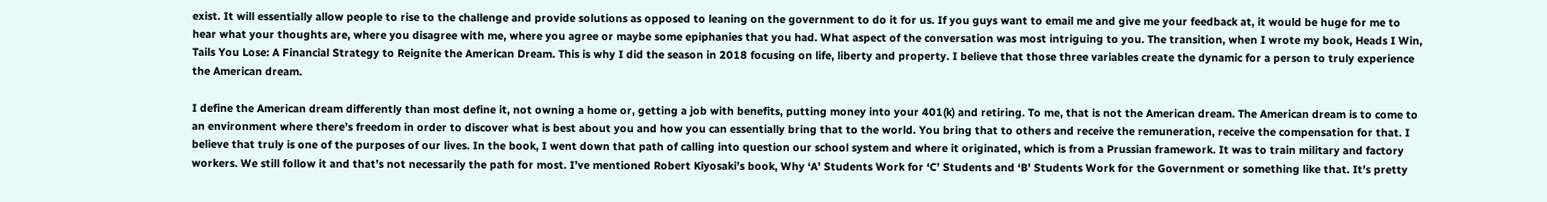exist. It will essentially allow people to rise to the challenge and provide solutions as opposed to leaning on the government to do it for us. If you guys want to email me and give me your feedback at, it would be huge for me to hear what your thoughts are, where you disagree with me, where you agree or maybe some epiphanies that you had. What aspect of the conversation was most intriguing to you. The transition, when I wrote my book, Heads I Win, Tails You Lose: A Financial Strategy to Reignite the American Dream. This is why I did the season in 2018 focusing on life, liberty and property. I believe that those three variables create the dynamic for a person to truly experience the American dream.

I define the American dream differently than most define it, not owning a home or, getting a job with benefits, putting money into your 401(k) and retiring. To me, that is not the American dream. The American dream is to come to an environment where there’s freedom in order to discover what is best about you and how you can essentially bring that to the world. You bring that to others and receive the remuneration, receive the compensation for that. I believe that truly is one of the purposes of our lives. In the book, I went down that path of calling into question our school system and where it originated, which is from a Prussian framework. It was to train military and factory workers. We still follow it and that’s not necessarily the path for most. I’ve mentioned Robert Kiyosaki’s book, Why ‘A’ Students Work for ‘C’ Students and ‘B’ Students Work for the Government or something like that. It’s pretty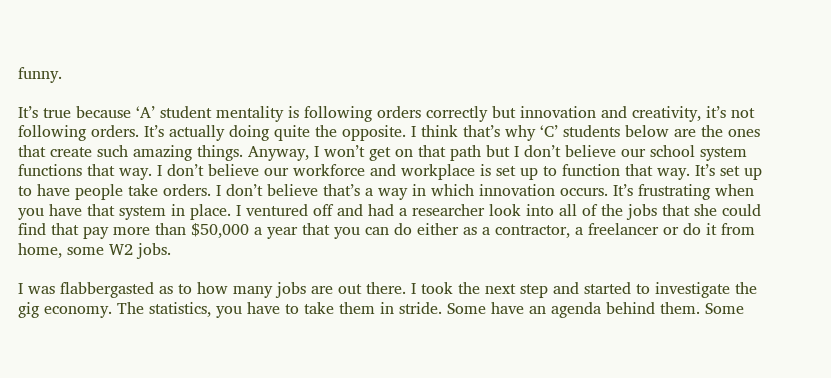funny.

It’s true because ‘A’ student mentality is following orders correctly but innovation and creativity, it’s not following orders. It’s actually doing quite the opposite. I think that’s why ‘C’ students below are the ones that create such amazing things. Anyway, I won’t get on that path but I don’t believe our school system functions that way. I don’t believe our workforce and workplace is set up to function that way. It’s set up to have people take orders. I don’t believe that’s a way in which innovation occurs. It’s frustrating when you have that system in place. I ventured off and had a researcher look into all of the jobs that she could find that pay more than $50,000 a year that you can do either as a contractor, a freelancer or do it from home, some W2 jobs.

I was flabbergasted as to how many jobs are out there. I took the next step and started to investigate the gig economy. The statistics, you have to take them in stride. Some have an agenda behind them. Some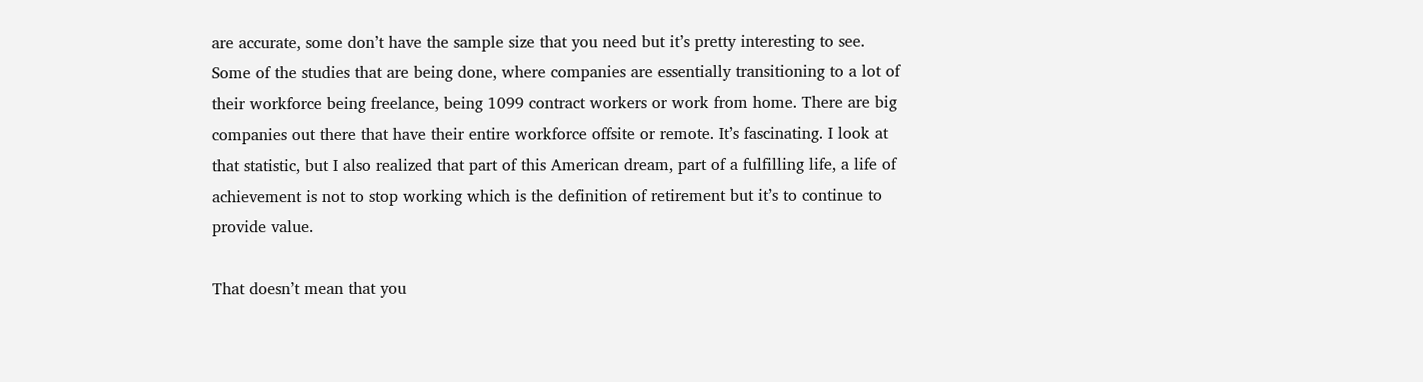are accurate, some don’t have the sample size that you need but it’s pretty interesting to see. Some of the studies that are being done, where companies are essentially transitioning to a lot of their workforce being freelance, being 1099 contract workers or work from home. There are big companies out there that have their entire workforce offsite or remote. It’s fascinating. I look at that statistic, but I also realized that part of this American dream, part of a fulfilling life, a life of achievement is not to stop working which is the definition of retirement but it’s to continue to provide value.

That doesn’t mean that you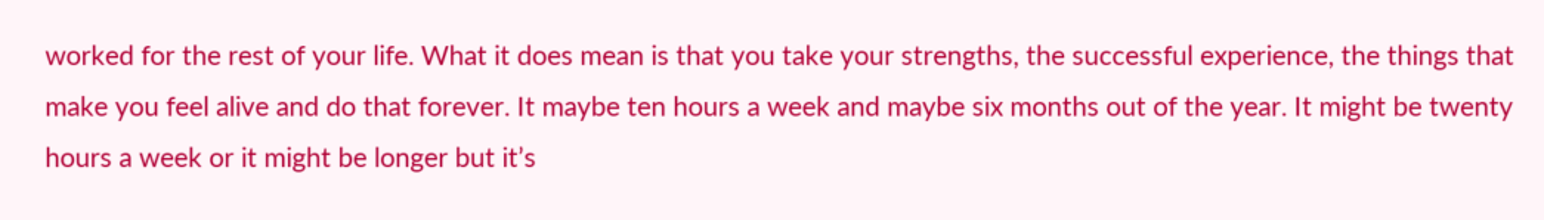worked for the rest of your life. What it does mean is that you take your strengths, the successful experience, the things that make you feel alive and do that forever. It maybe ten hours a week and maybe six months out of the year. It might be twenty hours a week or it might be longer but it’s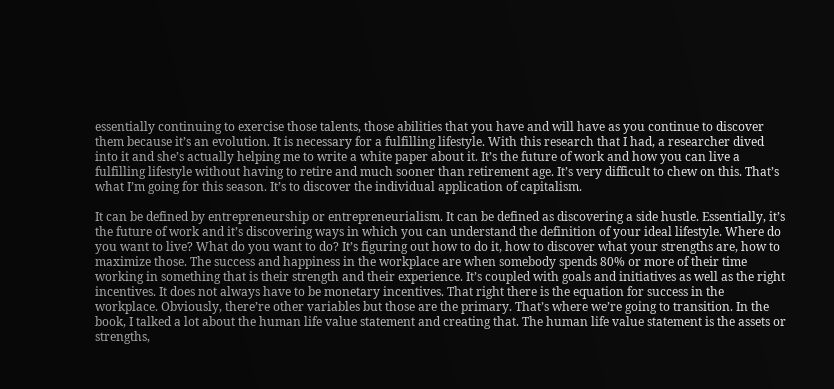essentially continuing to exercise those talents, those abilities that you have and will have as you continue to discover them because it’s an evolution. It is necessary for a fulfilling lifestyle. With this research that I had, a researcher dived into it and she’s actually helping me to write a white paper about it. It’s the future of work and how you can live a fulfilling lifestyle without having to retire and much sooner than retirement age. It’s very difficult to chew on this. That’s what I’m going for this season. It’s to discover the individual application of capitalism.

It can be defined by entrepreneurship or entrepreneurialism. It can be defined as discovering a side hustle. Essentially, it’s the future of work and it’s discovering ways in which you can understand the definition of your ideal lifestyle. Where do you want to live? What do you want to do? It’s figuring out how to do it, how to discover what your strengths are, how to maximize those. The success and happiness in the workplace are when somebody spends 80% or more of their time working in something that is their strength and their experience. It’s coupled with goals and initiatives as well as the right incentives. It does not always have to be monetary incentives. That right there is the equation for success in the workplace. Obviously, there’re other variables but those are the primary. That’s where we’re going to transition. In the book, I talked a lot about the human life value statement and creating that. The human life value statement is the assets or strengths,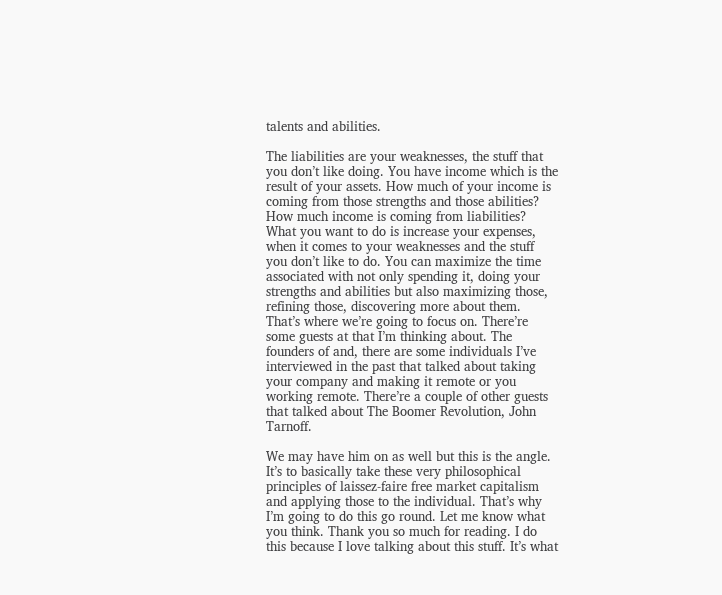talents and abilities.

The liabilities are your weaknesses, the stuff that you don’t like doing. You have income which is the result of your assets. How much of your income is coming from those strengths and those abilities? How much income is coming from liabilities? What you want to do is increase your expenses, when it comes to your weaknesses and the stuff you don’t like to do. You can maximize the time associated with not only spending it, doing your strengths and abilities but also maximizing those, refining those, discovering more about them. That’s where we’re going to focus on. There’re some guests at that I’m thinking about. The founders of and, there are some individuals I’ve interviewed in the past that talked about taking your company and making it remote or you working remote. There’re a couple of other guests that talked about The Boomer Revolution, John Tarnoff.

We may have him on as well but this is the angle. It’s to basically take these very philosophical principles of laissez-faire free market capitalism and applying those to the individual. That’s why I’m going to do this go round. Let me know what you think. Thank you so much for reading. I do this because I love talking about this stuff. It’s what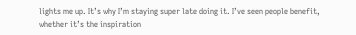lights me up. It’s why I’m staying super late doing it. I’ve seen people benefit, whether it’s the inspiration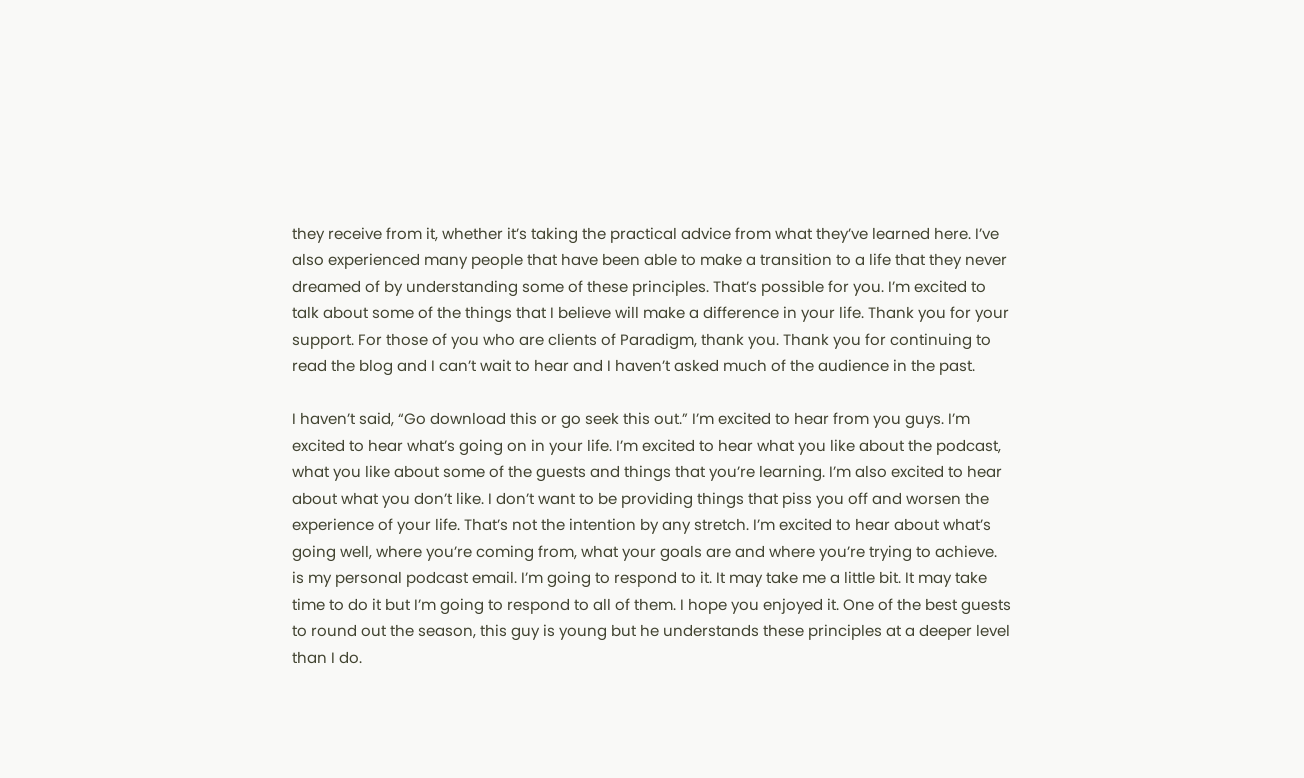they receive from it, whether it’s taking the practical advice from what they’ve learned here. I’ve also experienced many people that have been able to make a transition to a life that they never dreamed of by understanding some of these principles. That’s possible for you. I’m excited to talk about some of the things that I believe will make a difference in your life. Thank you for your support. For those of you who are clients of Paradigm, thank you. Thank you for continuing to read the blog and I can’t wait to hear and I haven’t asked much of the audience in the past.

I haven’t said, “Go download this or go seek this out.” I’m excited to hear from you guys. I’m excited to hear what’s going on in your life. I’m excited to hear what you like about the podcast, what you like about some of the guests and things that you’re learning. I’m also excited to hear about what you don’t like. I don’t want to be providing things that piss you off and worsen the experience of your life. That’s not the intention by any stretch. I’m excited to hear about what’s going well, where you’re coming from, what your goals are and where you’re trying to achieve. is my personal podcast email. I’m going to respond to it. It may take me a little bit. It may take time to do it but I’m going to respond to all of them. I hope you enjoyed it. One of the best guests to round out the season, this guy is young but he understands these principles at a deeper level than I do.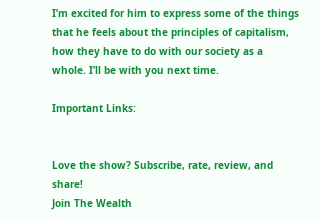I’m excited for him to express some of the things that he feels about the principles of capitalism, how they have to do with our society as a whole. I’ll be with you next time.

Important Links:


Love the show? Subscribe, rate, review, and share!
Join The Wealth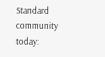Standard community today: